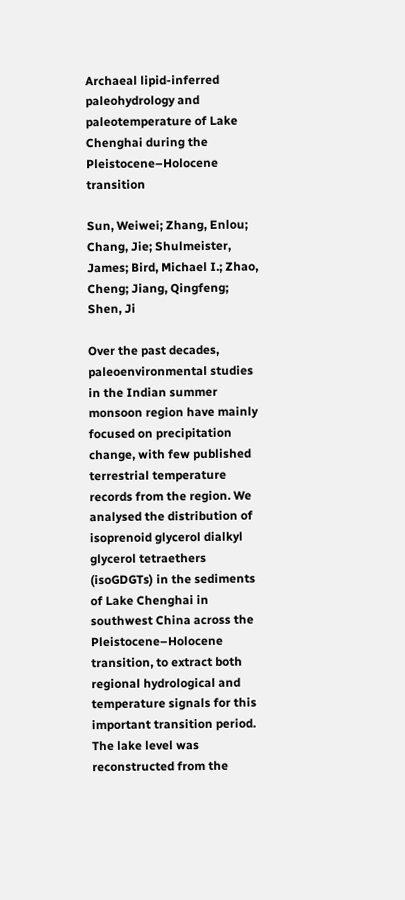Archaeal lipid-inferred paleohydrology and paleotemperature of Lake Chenghai during the Pleistocene–Holocene transition

Sun, Weiwei; Zhang, Enlou; Chang, Jie; Shulmeister, James; Bird, Michael I.; Zhao, Cheng; Jiang, Qingfeng; Shen, Ji

Over the past decades, paleoenvironmental studies in the Indian summer monsoon region have mainly focused on precipitation change, with few published terrestrial temperature records from the region. We analysed the distribution of isoprenoid glycerol dialkyl glycerol tetraethers (isoGDGTs) in the sediments of Lake Chenghai in southwest China across the Pleistocene–Holocene transition, to extract both regional hydrological and temperature signals for this important transition period. The lake level was reconstructed from the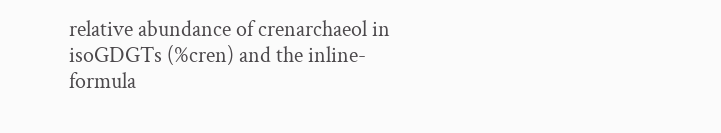relative abundance of crenarchaeol in isoGDGTs (%cren) and the inline-formula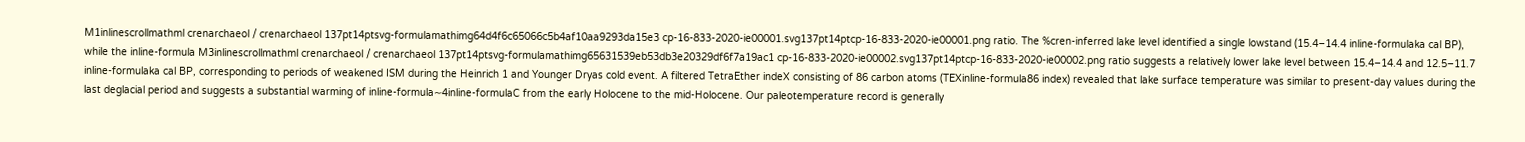M1inlinescrollmathml crenarchaeol / crenarchaeol 137pt14ptsvg-formulamathimg64d4f6c65066c5b4af10aa9293da15e3 cp-16-833-2020-ie00001.svg137pt14ptcp-16-833-2020-ie00001.png ratio. The %cren-inferred lake level identified a single lowstand (15.4–14.4 inline-formulaka cal BP), while the inline-formula M3inlinescrollmathml crenarchaeol / crenarchaeol 137pt14ptsvg-formulamathimg65631539eb53db3e20329df6f7a19ac1 cp-16-833-2020-ie00002.svg137pt14ptcp-16-833-2020-ie00002.png ratio suggests a relatively lower lake level between 15.4–14.4 and 12.5–11.7 inline-formulaka cal BP, corresponding to periods of weakened ISM during the Heinrich 1 and Younger Dryas cold event. A filtered TetraEther indeX consisting of 86 carbon atoms (TEXinline-formula86 index) revealed that lake surface temperature was similar to present-day values during the last deglacial period and suggests a substantial warming of inline-formula∼4inline-formulaC from the early Holocene to the mid-Holocene. Our paleotemperature record is generally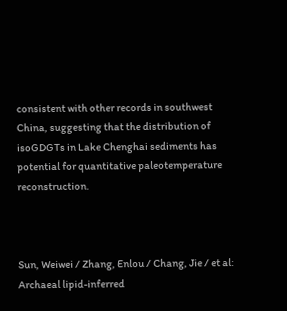consistent with other records in southwest China, suggesting that the distribution of isoGDGTs in Lake Chenghai sediments has potential for quantitative paleotemperature reconstruction.



Sun, Weiwei / Zhang, Enlou / Chang, Jie / et al: Archaeal lipid-inferred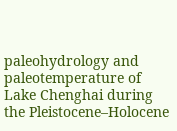paleohydrology and paleotemperature of Lake Chenghai during the Pleistocene–Holocene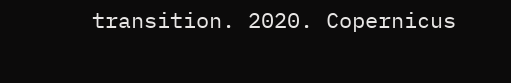transition. 2020. Copernicus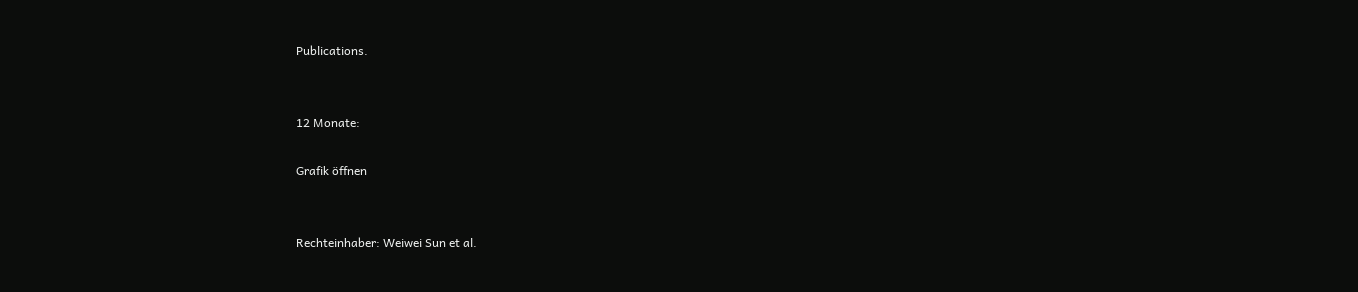Publications.


12 Monate:

Grafik öffnen


Rechteinhaber: Weiwei Sun et al.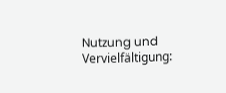Nutzung und Vervielfältigung: